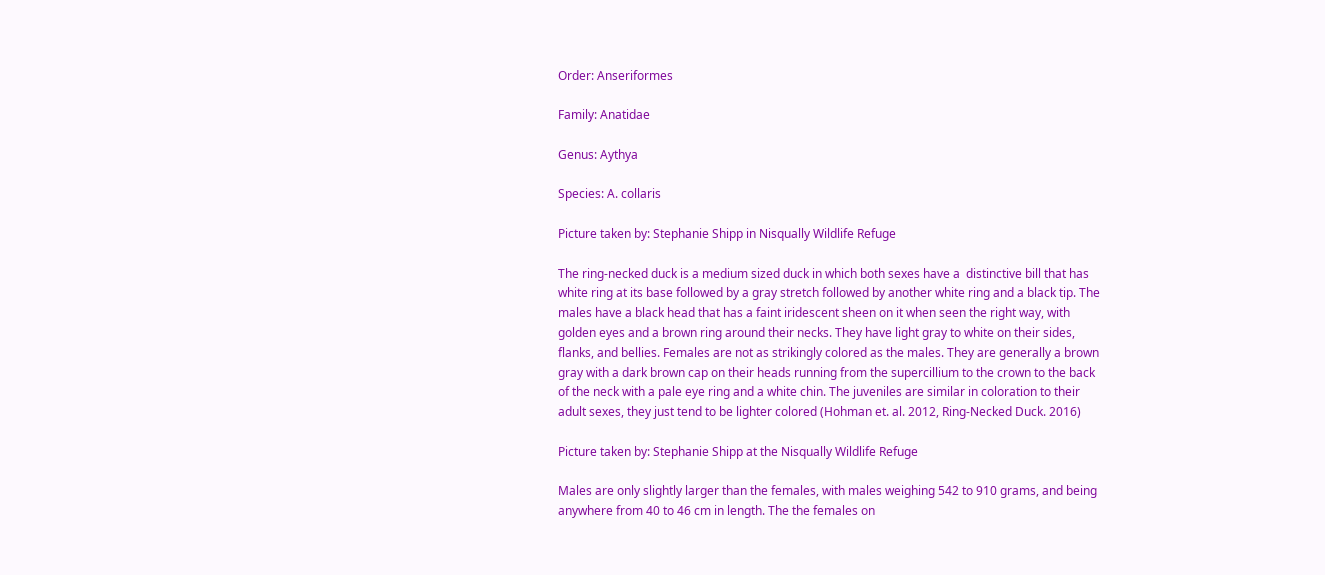Order: Anseriformes

Family: Anatidae

Genus: Aythya

Species: A. collaris

Picture taken by: Stephanie Shipp in Nisqually Wildlife Refuge

The ring-necked duck is a medium sized duck in which both sexes have a  distinctive bill that has white ring at its base followed by a gray stretch followed by another white ring and a black tip. The males have a black head that has a faint iridescent sheen on it when seen the right way, with golden eyes and a brown ring around their necks. They have light gray to white on their sides, flanks, and bellies. Females are not as strikingly colored as the males. They are generally a brown gray with a dark brown cap on their heads running from the supercillium to the crown to the back of the neck with a pale eye ring and a white chin. The juveniles are similar in coloration to their adult sexes, they just tend to be lighter colored (Hohman et. al. 2012, Ring-Necked Duck. 2016)

Picture taken by: Stephanie Shipp at the Nisqually Wildlife Refuge

Males are only slightly larger than the females, with males weighing 542 to 910 grams, and being anywhere from 40 to 46 cm in length. The the females on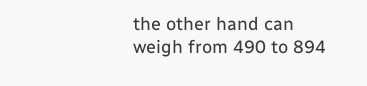the other hand can weigh from 490 to 894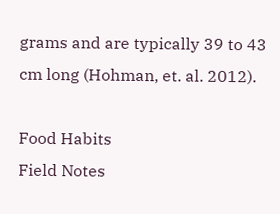grams and are typically 39 to 43 cm long (Hohman, et. al. 2012).

Food Habits
Field Notes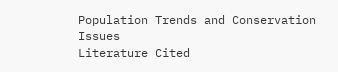Population Trends and Conservation Issues
Literature Cited